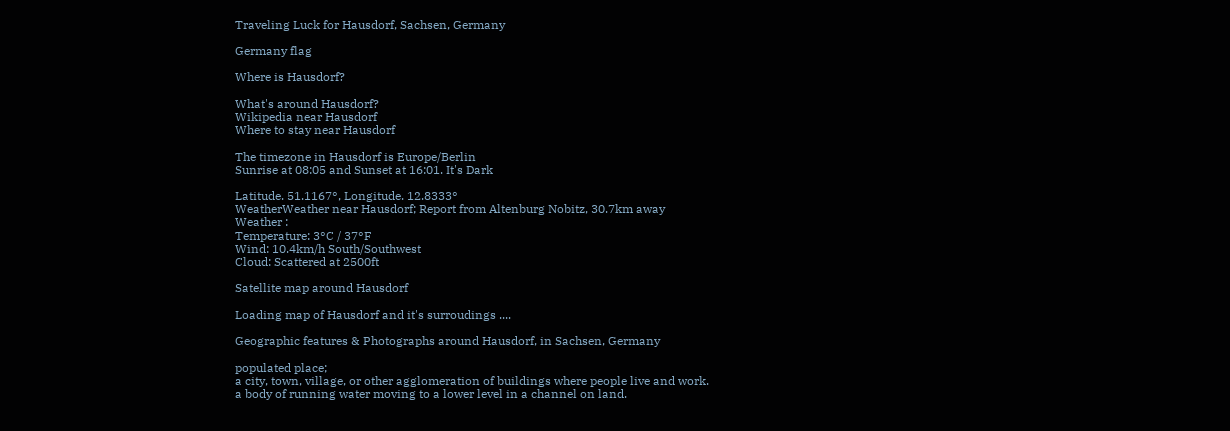Traveling Luck for Hausdorf, Sachsen, Germany

Germany flag

Where is Hausdorf?

What's around Hausdorf?
Wikipedia near Hausdorf
Where to stay near Hausdorf

The timezone in Hausdorf is Europe/Berlin
Sunrise at 08:05 and Sunset at 16:01. It's Dark

Latitude. 51.1167°, Longitude. 12.8333°
WeatherWeather near Hausdorf; Report from Altenburg Nobitz, 30.7km away
Weather :
Temperature: 3°C / 37°F
Wind: 10.4km/h South/Southwest
Cloud: Scattered at 2500ft

Satellite map around Hausdorf

Loading map of Hausdorf and it's surroudings ....

Geographic features & Photographs around Hausdorf, in Sachsen, Germany

populated place;
a city, town, village, or other agglomeration of buildings where people live and work.
a body of running water moving to a lower level in a channel on land.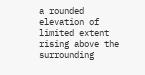a rounded elevation of limited extent rising above the surrounding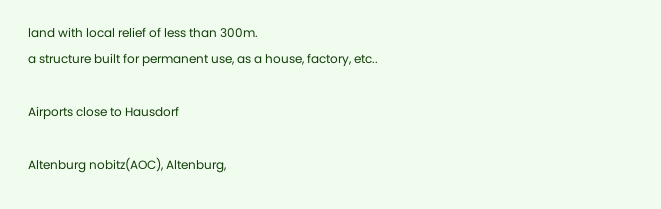land with local relief of less than 300m.
a structure built for permanent use, as a house, factory, etc..

Airports close to Hausdorf

Altenburg nobitz(AOC), Altenburg,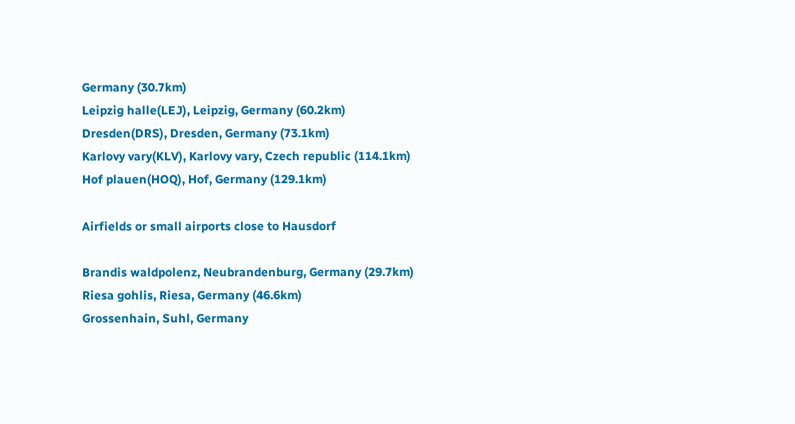Germany (30.7km)
Leipzig halle(LEJ), Leipzig, Germany (60.2km)
Dresden(DRS), Dresden, Germany (73.1km)
Karlovy vary(KLV), Karlovy vary, Czech republic (114.1km)
Hof plauen(HOQ), Hof, Germany (129.1km)

Airfields or small airports close to Hausdorf

Brandis waldpolenz, Neubrandenburg, Germany (29.7km)
Riesa gohlis, Riesa, Germany (46.6km)
Grossenhain, Suhl, Germany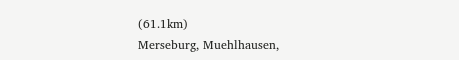(61.1km)
Merseburg, Muehlhausen,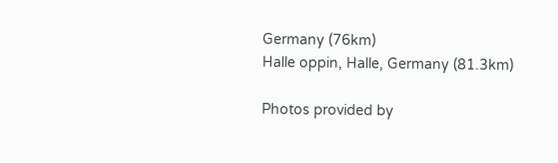Germany (76km)
Halle oppin, Halle, Germany (81.3km)

Photos provided by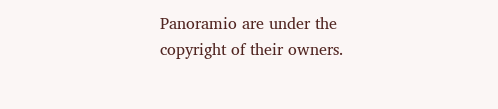Panoramio are under the copyright of their owners.